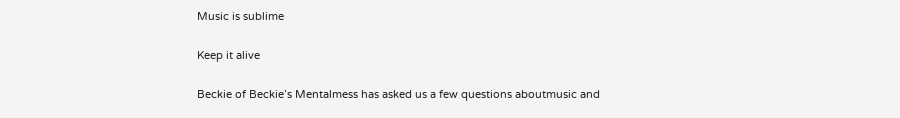Music is sublime

Keep it alive

Beckie of Beckie’s Mentalmess has asked us a few questions aboutmusic and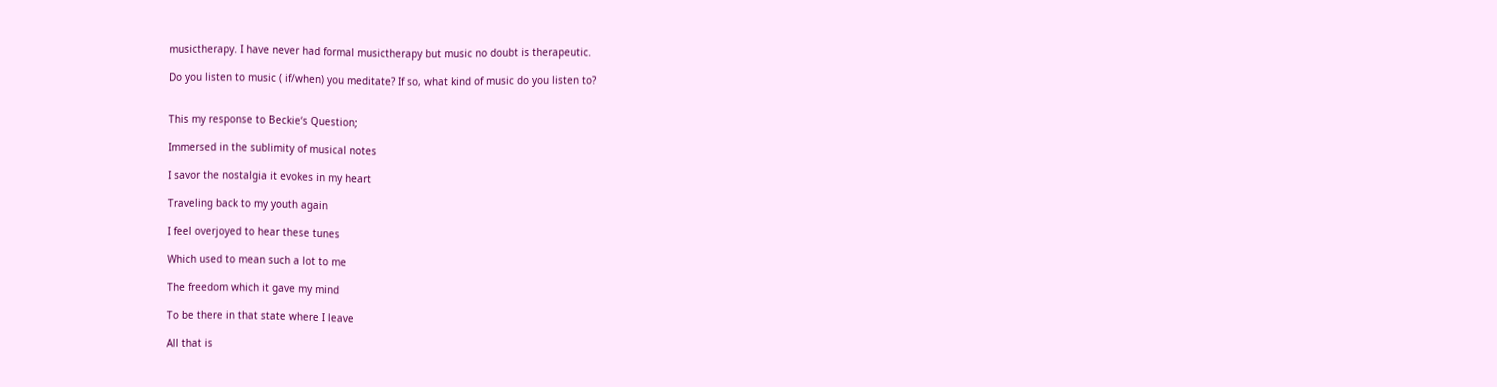musictherapy. I have never had formal musictherapy but music no doubt is therapeutic.

Do you listen to music ( if/when) you meditate? If so, what kind of music do you listen to?


This my response to Beckie‘s Question;

Immersed in the sublimity of musical notes

I savor the nostalgia it evokes in my heart

Traveling back to my youth again

I feel overjoyed to hear these tunes

Which used to mean such a lot to me

The freedom which it gave my mind

To be there in that state where I leave

All that is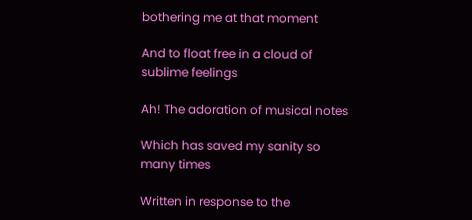bothering me at that moment

And to float free in a cloud of sublime feelings

Ah! The adoration of musical notes

Which has saved my sanity so many times

Written in response to the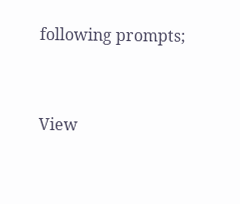following prompts;


View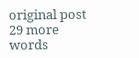original post 29 more words